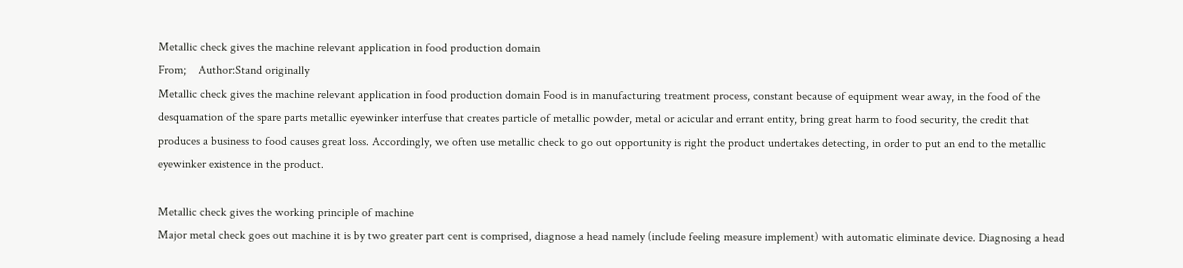Metallic check gives the machine relevant application in food production domain
From;    Author:Stand originally
Metallic check gives the machine relevant application in food production domain Food is in manufacturing treatment process, constant because of equipment wear away, in the food of the desquamation of the spare parts metallic eyewinker interfuse that creates particle of metallic powder, metal or acicular and errant entity, bring great harm to food security, the credit that produces a business to food causes great loss. Accordingly, we often use metallic check to go out opportunity is right the product undertakes detecting, in order to put an end to the metallic eyewinker existence in the product.

Metallic check gives the working principle of machine
Major metal check goes out machine it is by two greater part cent is comprised, diagnose a head namely (include feeling measure implement) with automatic eliminate device. Diagnosing a head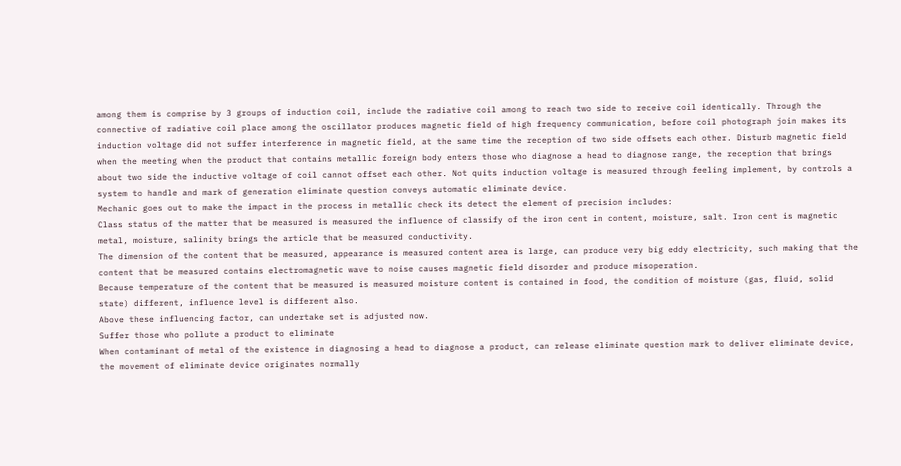among them is comprise by 3 groups of induction coil, include the radiative coil among to reach two side to receive coil identically. Through the connective of radiative coil place among the oscillator produces magnetic field of high frequency communication, before coil photograph join makes its induction voltage did not suffer interference in magnetic field, at the same time the reception of two side offsets each other. Disturb magnetic field when the meeting when the product that contains metallic foreign body enters those who diagnose a head to diagnose range, the reception that brings about two side the inductive voltage of coil cannot offset each other. Not quits induction voltage is measured through feeling implement, by controls a system to handle and mark of generation eliminate question conveys automatic eliminate device.
Mechanic goes out to make the impact in the process in metallic check its detect the element of precision includes:
Class status of the matter that be measured is measured the influence of classify of the iron cent in content, moisture, salt. Iron cent is magnetic metal, moisture, salinity brings the article that be measured conductivity.
The dimension of the content that be measured, appearance is measured content area is large, can produce very big eddy electricity, such making that the content that be measured contains electromagnetic wave to noise causes magnetic field disorder and produce misoperation.
Because temperature of the content that be measured is measured moisture content is contained in food, the condition of moisture (gas, fluid, solid state) different, influence level is different also.
Above these influencing factor, can undertake set is adjusted now.
Suffer those who pollute a product to eliminate
When contaminant of metal of the existence in diagnosing a head to diagnose a product, can release eliminate question mark to deliver eliminate device, the movement of eliminate device originates normally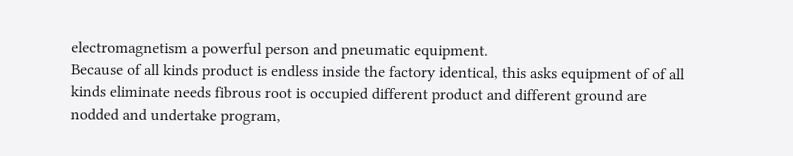electromagnetism a powerful person and pneumatic equipment.
Because of all kinds product is endless inside the factory identical, this asks equipment of of all kinds eliminate needs fibrous root is occupied different product and different ground are nodded and undertake program,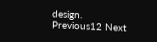design.
Previous12 Next